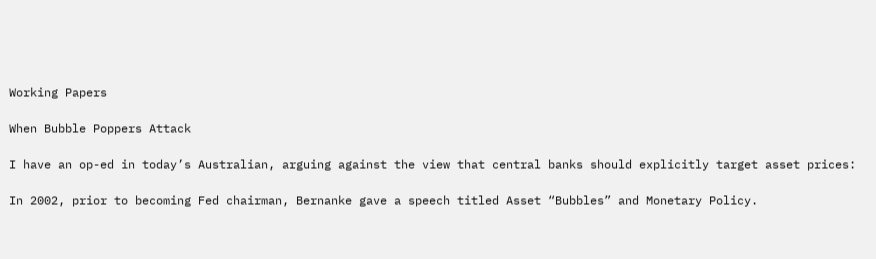Working Papers

When Bubble Poppers Attack

I have an op-ed in today’s Australian, arguing against the view that central banks should explicitly target asset prices:

In 2002, prior to becoming Fed chairman, Bernanke gave a speech titled Asset “Bubbles” and Monetary Policy.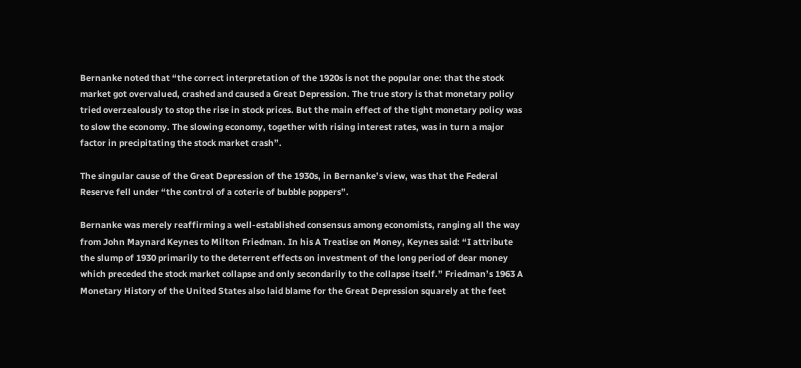Bernanke noted that “the correct interpretation of the 1920s is not the popular one: that the stock market got overvalued, crashed and caused a Great Depression. The true story is that monetary policy tried overzealously to stop the rise in stock prices. But the main effect of the tight monetary policy was to slow the economy. The slowing economy, together with rising interest rates, was in turn a major factor in precipitating the stock market crash”.

The singular cause of the Great Depression of the 1930s, in Bernanke’s view, was that the Federal Reserve fell under “the control of a coterie of bubble poppers”.

Bernanke was merely reaffirming a well-established consensus among economists, ranging all the way from John Maynard Keynes to Milton Friedman. In his A Treatise on Money, Keynes said: “I attribute the slump of 1930 primarily to the deterrent effects on investment of the long period of dear money which preceded the stock market collapse and only secondarily to the collapse itself.” Friedman’s 1963 A Monetary History of the United States also laid blame for the Great Depression squarely at the feet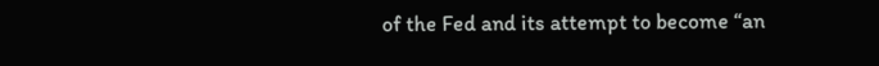of the Fed and its attempt to become “an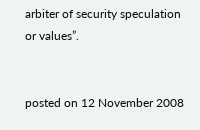arbiter of security speculation or values”.


posted on 12 November 2008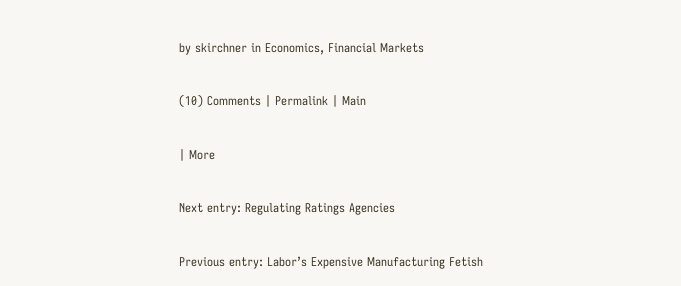by skirchner in Economics, Financial Markets

(10) Comments | Permalink | Main

| More

Next entry: Regulating Ratings Agencies

Previous entry: Labor’s Expensive Manufacturing Fetish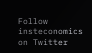Follow insteconomics on Twitter